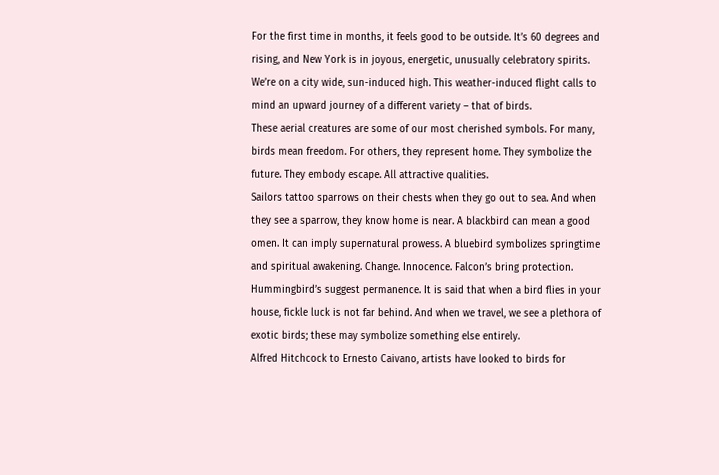For the first time in months, it feels good to be outside. It’s 60 degrees and rising, and New York is in joyous, energetic, unusually celebratory spirits. We’re on a city wide, sun-induced high. This weather-induced flight calls to mind an upward journey of a different variety – that of birds.
These aerial creatures are some of our most cherished symbols. For many, birds mean freedom. For others, they represent home. They symbolize the future. They embody escape. All attractive qualities.
Sailors tattoo sparrows on their chests when they go out to sea. And when they see a sparrow, they know home is near. A blackbird can mean a good omen. It can imply supernatural prowess. A bluebird symbolizes springtime and spiritual awakening. Change. Innocence. Falcon’s bring protection. Hummingbird’s suggest permanence. It is said that when a bird flies in your house, fickle luck is not far behind. And when we travel, we see a plethora of exotic birds; these may symbolize something else entirely.
Alfred Hitchcock to Ernesto Caivano, artists have looked to birds for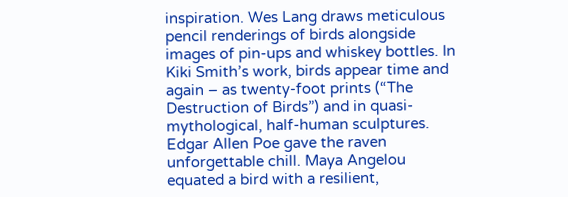inspiration. Wes Lang draws meticulous pencil renderings of birds alongside images of pin-ups and whiskey bottles. In Kiki Smith’s work, birds appear time and again – as twenty-foot prints (“The Destruction of Birds”) and in quasi-mythological, half-human sculptures. Edgar Allen Poe gave the raven unforgettable chill. Maya Angelou equated a bird with a resilient,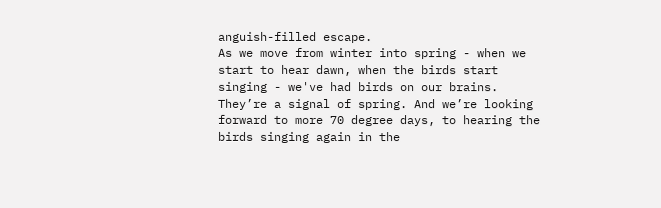anguish-filled escape.
As we move from winter into spring - when we start to hear dawn, when the birds start singing - we've had birds on our brains. They’re a signal of spring. And we’re looking forward to more 70 degree days, to hearing the birds singing again in the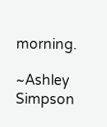morning.

~Ashley Simpson